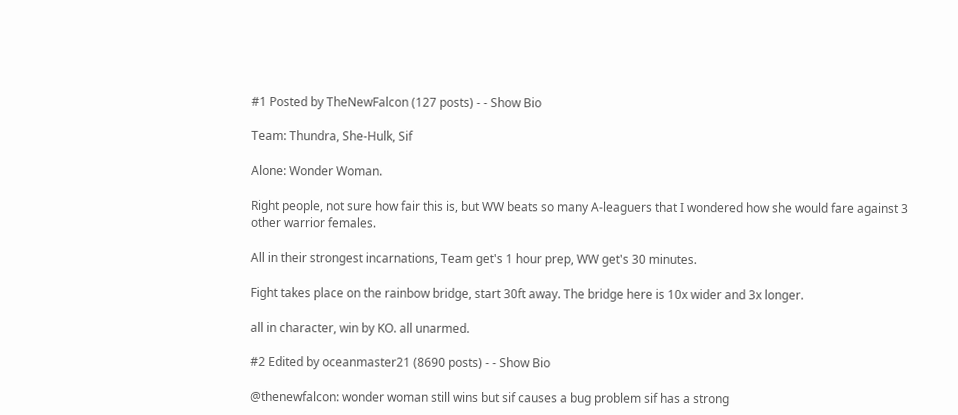#1 Posted by TheNewFalcon (127 posts) - - Show Bio

Team: Thundra, She-Hulk, Sif

Alone: Wonder Woman.

Right people, not sure how fair this is, but WW beats so many A-leaguers that I wondered how she would fare against 3 other warrior females.

All in their strongest incarnations, Team get's 1 hour prep, WW get's 30 minutes.

Fight takes place on the rainbow bridge, start 30ft away. The bridge here is 10x wider and 3x longer.

all in character, win by KO. all unarmed.

#2 Edited by oceanmaster21 (8690 posts) - - Show Bio

@thenewfalcon: wonder woman still wins but sif causes a bug problem sif has a strong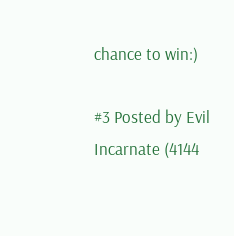chance to win:)

#3 Posted by Evil Incarnate (4144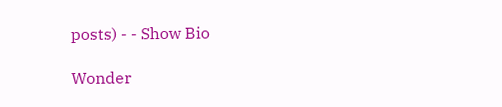posts) - - Show Bio

Wonder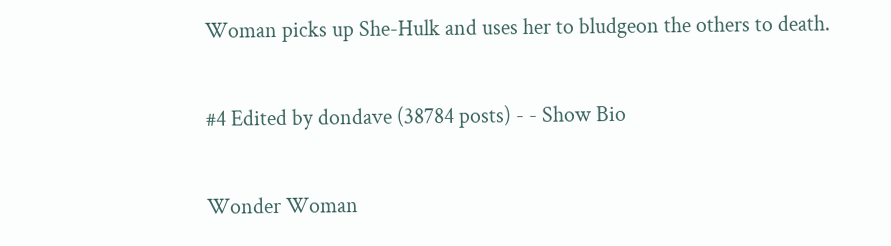Woman picks up She-Hulk and uses her to bludgeon the others to death.

#4 Edited by dondave (38784 posts) - - Show Bio

Wonder Woman